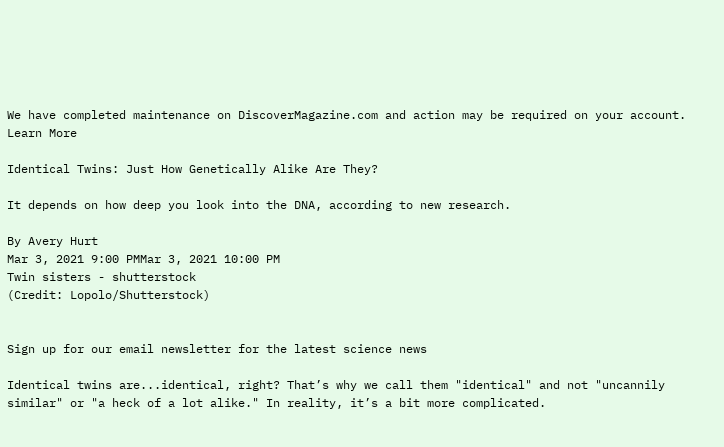We have completed maintenance on DiscoverMagazine.com and action may be required on your account. Learn More

Identical Twins: Just How Genetically Alike Are They?

It depends on how deep you look into the DNA, according to new research.

By Avery Hurt
Mar 3, 2021 9:00 PMMar 3, 2021 10:00 PM
Twin sisters - shutterstock
(Credit: Lopolo/Shutterstock)


Sign up for our email newsletter for the latest science news

Identical twins are...identical, right? That’s why we call them "identical" and not "uncannily similar" or "a heck of a lot alike." In reality, it’s a bit more complicated.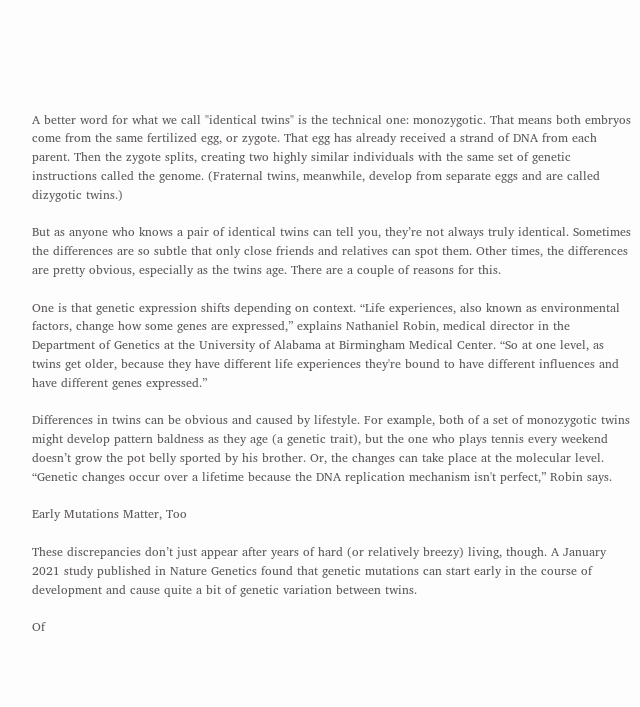A better word for what we call "identical twins" is the technical one: monozygotic. That means both embryos come from the same fertilized egg, or zygote. That egg has already received a strand of DNA from each parent. Then the zygote splits, creating two highly similar individuals with the same set of genetic instructions called the genome. (Fraternal twins, meanwhile, develop from separate eggs and are called dizygotic twins.)

But as anyone who knows a pair of identical twins can tell you, they’re not always truly identical. Sometimes the differences are so subtle that only close friends and relatives can spot them. Other times, the differences are pretty obvious, especially as the twins age. There are a couple of reasons for this.

One is that genetic expression shifts depending on context. “Life experiences, also known as environmental factors, change how some genes are expressed,” explains Nathaniel Robin, medical director in the Department of Genetics at the University of Alabama at Birmingham Medical Center. “So at one level, as twins get older, because they have different life experiences they're bound to have different influences and have different genes expressed.”

Differences in twins can be obvious and caused by lifestyle. For example, both of a set of monozygotic twins might develop pattern baldness as they age (a genetic trait), but the one who plays tennis every weekend doesn’t grow the pot belly sported by his brother. Or, the changes can take place at the molecular level. “Genetic changes occur over a lifetime because the DNA replication mechanism isn't perfect,” Robin says.

Early Mutations Matter, Too

These discrepancies don’t just appear after years of hard (or relatively breezy) living, though. A January 2021 study published in Nature Genetics found that genetic mutations can start early in the course of development and cause quite a bit of genetic variation between twins.

Of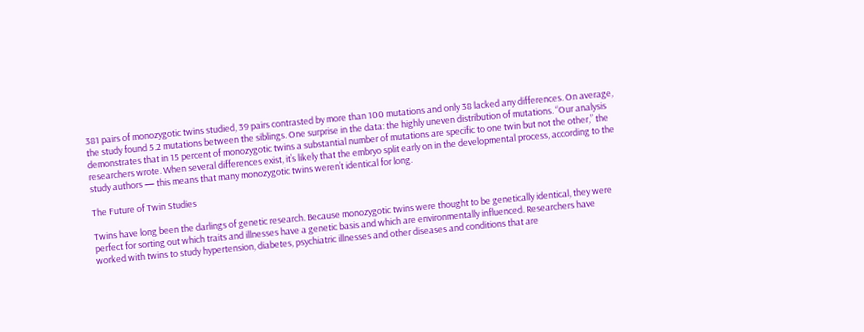381 pairs of monozygotic twins studied, 39 pairs contrasted by more than 100 mutations and only 38 lacked any differences. On average, the study found 5.2 mutations between the siblings. One surprise in the data: the highly uneven distribution of mutations. “Our analysis demonstrates that in 15 percent of monozygotic twins a substantial number of mutations are specific to one twin but not the other,” the researchers wrote. When several differences exist, it’s likely that the embryo split early on in the developmental process, according to the study authors — this means that many monozygotic twins weren’t identical for long.

The Future of Twin Studies

Twins have long been the darlings of genetic research. Because monozygotic twins were thought to be genetically identical, they were perfect for sorting out which traits and illnesses have a genetic basis and which are environmentally influenced. Researchers have worked with twins to study hypertension, diabetes, psychiatric illnesses and other diseases and conditions that are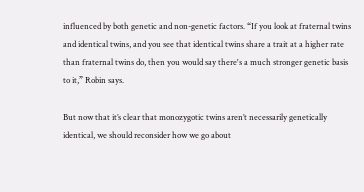influenced by both genetic and non-genetic factors. “If you look at fraternal twins and identical twins, and you see that identical twins share a trait at a higher rate than fraternal twins do, then you would say there's a much stronger genetic basis to it,” Robin says.

But now that it’s clear that monozygotic twins aren’t necessarily genetically identical, we should reconsider how we go about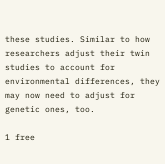these studies. Similar to how researchers adjust their twin studies to account for environmental differences, they may now need to adjust for genetic ones, too.

1 free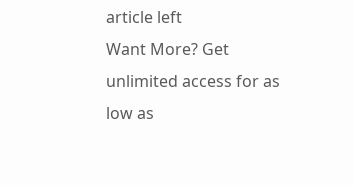article left
Want More? Get unlimited access for as low as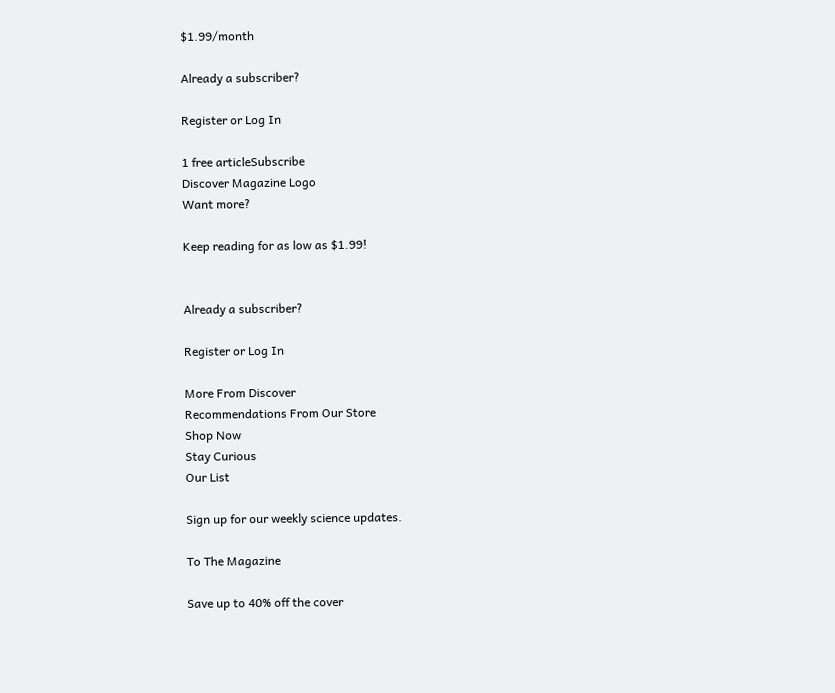$1.99/month

Already a subscriber?

Register or Log In

1 free articleSubscribe
Discover Magazine Logo
Want more?

Keep reading for as low as $1.99!


Already a subscriber?

Register or Log In

More From Discover
Recommendations From Our Store
Shop Now
Stay Curious
Our List

Sign up for our weekly science updates.

To The Magazine

Save up to 40% off the cover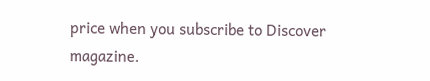price when you subscribe to Discover magazine.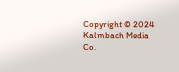Copyright © 2024 Kalmbach Media Co.